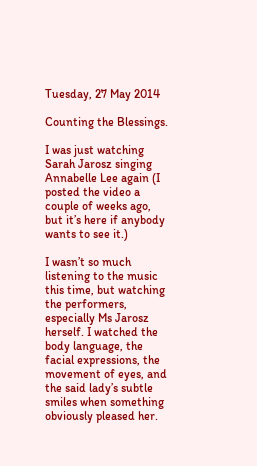Tuesday, 27 May 2014

Counting the Blessings.

I was just watching Sarah Jarosz singing Annabelle Lee again (I posted the video a couple of weeks ago, but it’s here if anybody wants to see it.)

I wasn’t so much listening to the music this time, but watching the performers, especially Ms Jarosz herself. I watched the body language, the facial expressions, the movement of eyes, and the said lady’s subtle smiles when something obviously pleased her.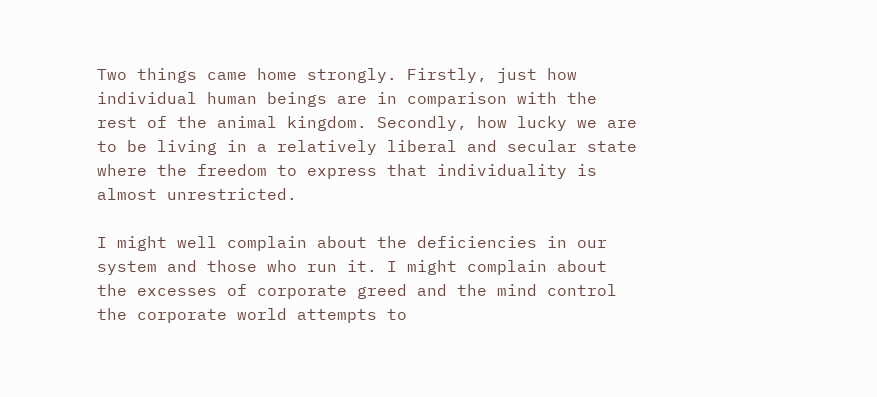Two things came home strongly. Firstly, just how individual human beings are in comparison with the rest of the animal kingdom. Secondly, how lucky we are to be living in a relatively liberal and secular state where the freedom to express that individuality is almost unrestricted.

I might well complain about the deficiencies in our system and those who run it. I might complain about the excesses of corporate greed and the mind control the corporate world attempts to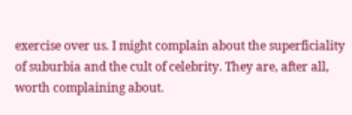exercise over us. I might complain about the superficiality of suburbia and the cult of celebrity. They are, after all, worth complaining about.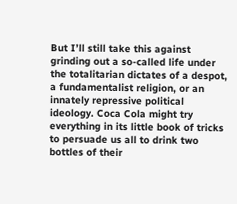But I’ll still take this against grinding out a so-called life under the totalitarian dictates of a despot, a fundamentalist religion, or an innately repressive political ideology. Coca Cola might try everything in its little book of tricks to persuade us all to drink two bottles of their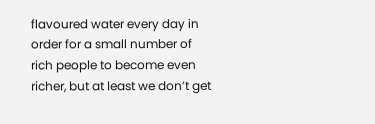flavoured water every day in order for a small number of rich people to become even richer, but at least we don’t get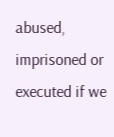abused, imprisoned or executed if we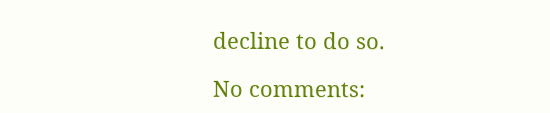decline to do so.

No comments: